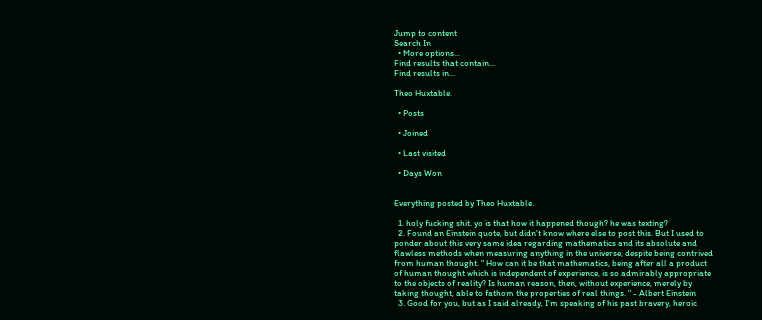Jump to content
Search In
  • More options...
Find results that contain...
Find results in...

Theo Huxtable.

  • Posts

  • Joined

  • Last visited

  • Days Won


Everything posted by Theo Huxtable.

  1. holy fucking shit. yo is that how it happened though? he was texting?
  2. Found an Einstein quote, but didn't know where else to post this. But I used to ponder about this very same idea regarding mathematics and its absolute and flawless methods when measuring anything in the universe, despite being contrived from human thought. " How can it be that mathematics, being after all a product of human thought which is independent of experience, is so admirably appropriate to the objects of reality? Is human reason, then, without experience, merely by taking thought, able to fathom the properties of real things. " - Albert Einstein
  3. Good for you, but as I said already, I'm speaking of his past bravery, heroic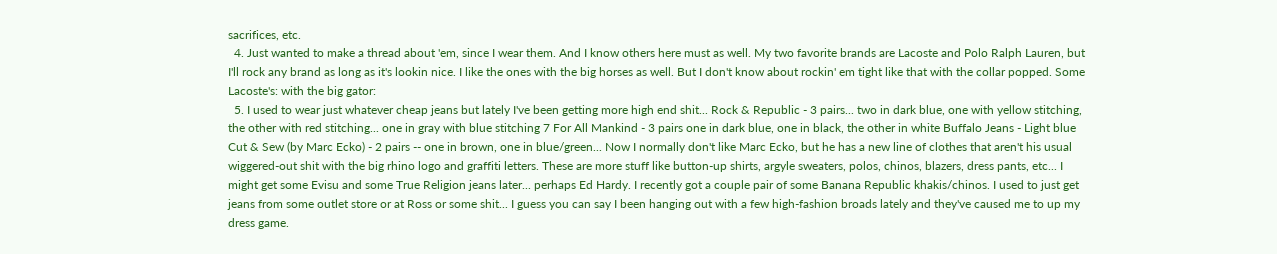sacrifices, etc.
  4. Just wanted to make a thread about 'em, since I wear them. And I know others here must as well. My two favorite brands are Lacoste and Polo Ralph Lauren, but I'll rock any brand as long as it's lookin nice. I like the ones with the big horses as well. But I don't know about rockin' em tight like that with the collar popped. Some Lacoste's: with the big gator:
  5. I used to wear just whatever cheap jeans but lately I've been getting more high end shit... Rock & Republic - 3 pairs... two in dark blue, one with yellow stitching, the other with red stitching... one in gray with blue stitching 7 For All Mankind - 3 pairs one in dark blue, one in black, the other in white Buffalo Jeans - Light blue Cut & Sew (by Marc Ecko) - 2 pairs -- one in brown, one in blue/green... Now I normally don't like Marc Ecko, but he has a new line of clothes that aren't his usual wiggered-out shit with the big rhino logo and graffiti letters. These are more stuff like button-up shirts, argyle sweaters, polos, chinos, blazers, dress pants, etc... I might get some Evisu and some True Religion jeans later... perhaps Ed Hardy. I recently got a couple pair of some Banana Republic khakis/chinos. I used to just get jeans from some outlet store or at Ross or some shit... I guess you can say I been hanging out with a few high-fashion broads lately and they've caused me to up my dress game.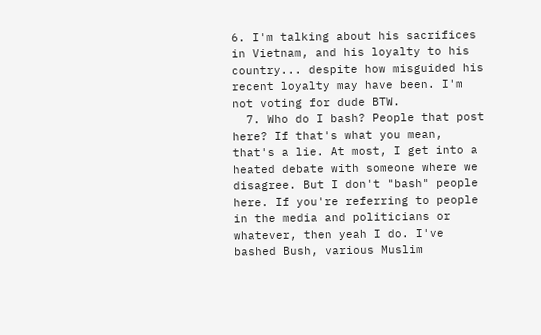6. I'm talking about his sacrifices in Vietnam, and his loyalty to his country... despite how misguided his recent loyalty may have been. I'm not voting for dude BTW.
  7. Who do I bash? People that post here? If that's what you mean, that's a lie. At most, I get into a heated debate with someone where we disagree. But I don't "bash" people here. If you're referring to people in the media and politicians or whatever, then yeah I do. I've bashed Bush, various Muslim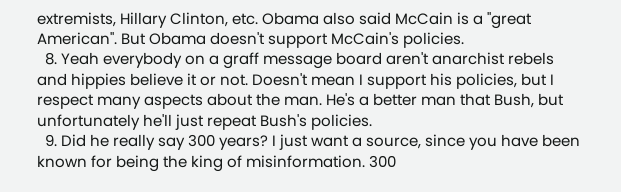extremists, Hillary Clinton, etc. Obama also said McCain is a "great American". But Obama doesn't support McCain's policies.
  8. Yeah everybody on a graff message board aren't anarchist rebels and hippies believe it or not. Doesn't mean I support his policies, but I respect many aspects about the man. He's a better man that Bush, but unfortunately he'll just repeat Bush's policies.
  9. Did he really say 300 years? I just want a source, since you have been known for being the king of misinformation. 300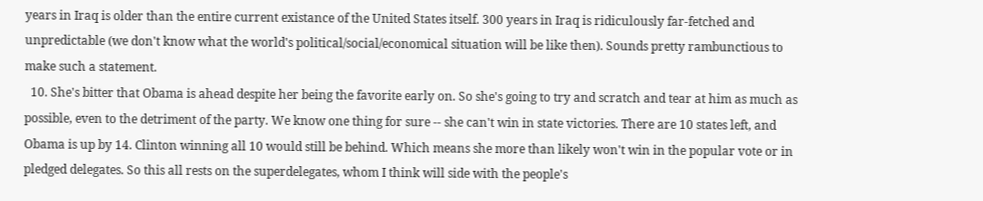years in Iraq is older than the entire current existance of the United States itself. 300 years in Iraq is ridiculously far-fetched and unpredictable (we don't know what the world's political/social/economical situation will be like then). Sounds pretty rambunctious to make such a statement.
  10. She's bitter that Obama is ahead despite her being the favorite early on. So she's going to try and scratch and tear at him as much as possible, even to the detriment of the party. We know one thing for sure -- she can't win in state victories. There are 10 states left, and Obama is up by 14. Clinton winning all 10 would still be behind. Which means she more than likely won't win in the popular vote or in pledged delegates. So this all rests on the superdelegates, whom I think will side with the people's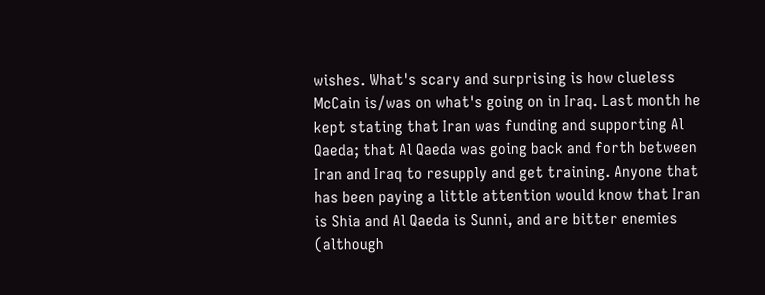wishes. What's scary and surprising is how clueless McCain is/was on what's going on in Iraq. Last month he kept stating that Iran was funding and supporting Al Qaeda; that Al Qaeda was going back and forth between Iran and Iraq to resupply and get training. Anyone that has been paying a little attention would know that Iran is Shia and Al Qaeda is Sunni, and are bitter enemies (although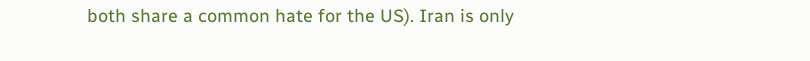both share a common hate for the US). Iran is only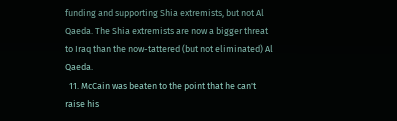funding and supporting Shia extremists, but not Al Qaeda. The Shia extremists are now a bigger threat to Iraq than the now-tattered (but not eliminated) Al Qaeda.
  11. McCain was beaten to the point that he can't raise his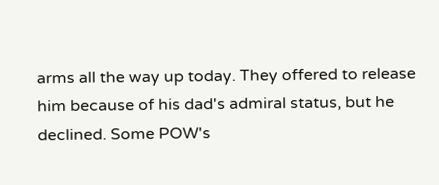arms all the way up today. They offered to release him because of his dad's admiral status, but he declined. Some POW's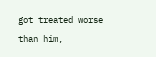got treated worse than him,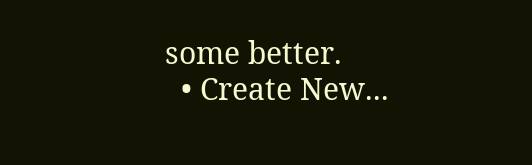some better.
  • Create New...